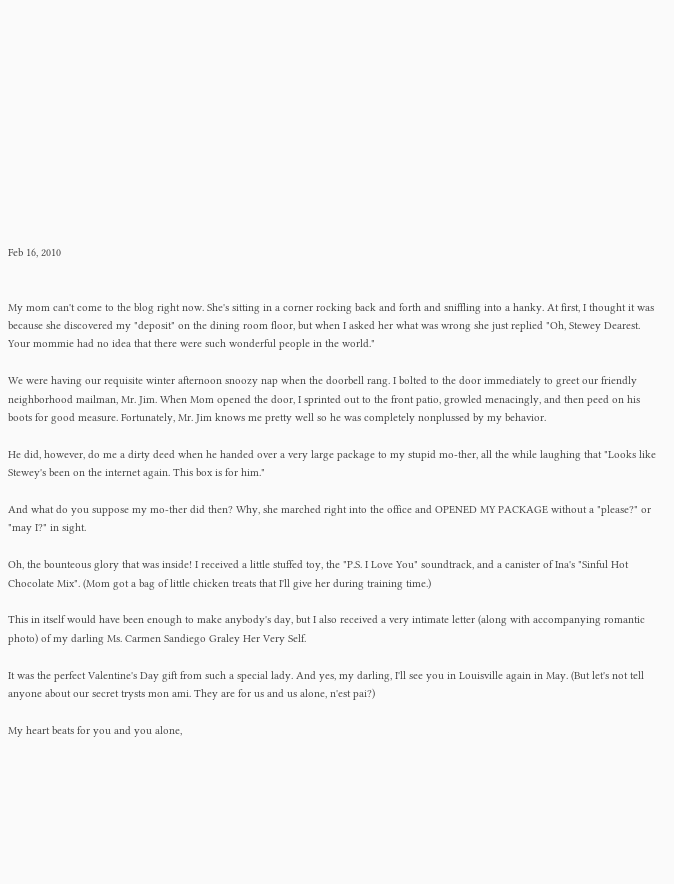Feb 16, 2010


My mom can't come to the blog right now. She's sitting in a corner rocking back and forth and sniffling into a hanky. At first, I thought it was because she discovered my "deposit" on the dining room floor, but when I asked her what was wrong she just replied "Oh, Stewey Dearest. Your mommie had no idea that there were such wonderful people in the world."

We were having our requisite winter afternoon snoozy nap when the doorbell rang. I bolted to the door immediately to greet our friendly neighborhood mailman, Mr. Jim. When Mom opened the door, I sprinted out to the front patio, growled menacingly, and then peed on his boots for good measure. Fortunately, Mr. Jim knows me pretty well so he was completely nonplussed by my behavior.

He did, however, do me a dirty deed when he handed over a very large package to my stupid mo-ther, all the while laughing that "Looks like Stewey's been on the internet again. This box is for him."

And what do you suppose my mo-ther did then? Why, she marched right into the office and OPENED MY PACKAGE without a "please?" or "may I?" in sight.

Oh, the bounteous glory that was inside! I received a little stuffed toy, the "P.S. I Love You" soundtrack, and a canister of Ina's "Sinful Hot Chocolate Mix". (Mom got a bag of little chicken treats that I'll give her during training time.)

This in itself would have been enough to make anybody's day, but I also received a very intimate letter (along with accompanying romantic photo) of my darling Ms. Carmen Sandiego Graley Her Very Self.

It was the perfect Valentine's Day gift from such a special lady. And yes, my darling, I'll see you in Louisville again in May. (But let's not tell anyone about our secret trysts mon ami. They are for us and us alone, n'est pai?)

My heart beats for you and you alone,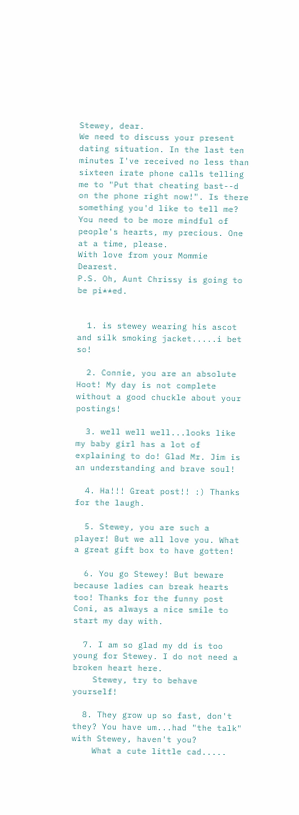Stewey, dear.
We need to discuss your present dating situation. In the last ten minutes I've received no less than sixteen irate phone calls telling me to "Put that cheating bast--d on the phone right now!". Is there something you'd like to tell me? You need to be more mindful of people's hearts, my precious. One at a time, please.
With love from your Mommie Dearest.
P.S. Oh, Aunt Chrissy is going to be pi**ed.


  1. is stewey wearing his ascot and silk smoking jacket.....i bet so!

  2. Connie, you are an absolute Hoot! My day is not complete without a good chuckle about your postings!

  3. well well well...looks like my baby girl has a lot of explaining to do! Glad Mr. Jim is an understanding and brave soul!

  4. Ha!!! Great post!! :) Thanks for the laugh.

  5. Stewey, you are such a player! But we all love you. What a great gift box to have gotten!

  6. You go Stewey! But beware because ladies can break hearts too! Thanks for the funny post Coni, as always a nice smile to start my day with.

  7. I am so glad my dd is too young for Stewey. I do not need a broken heart here.
    Stewey, try to behave yourself!

  8. They grow up so fast, don't they? You have um...had "the talk" with Stewey, haven't you?
    What a cute little cad.....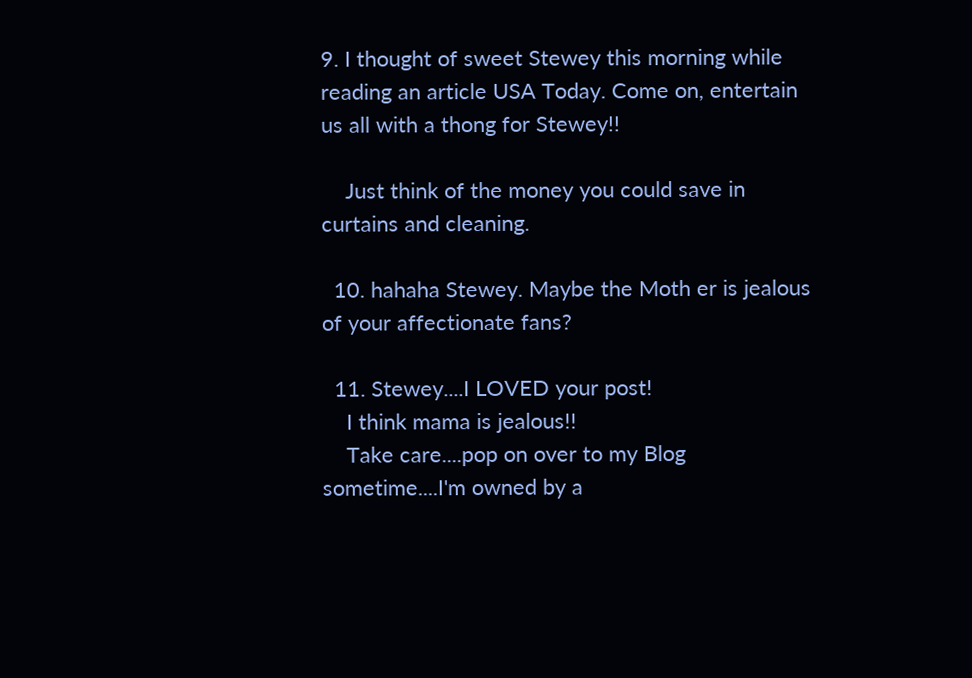9. I thought of sweet Stewey this morning while reading an article USA Today. Come on, entertain us all with a thong for Stewey!!

    Just think of the money you could save in curtains and cleaning.

  10. hahaha Stewey. Maybe the Moth er is jealous of your affectionate fans?

  11. Stewey....I LOVED your post!
    I think mama is jealous!!
    Take care....pop on over to my Blog sometime....I'm owned by a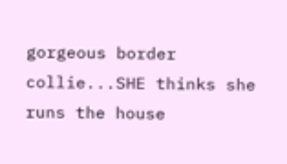gorgeous border collie...SHE thinks she runs the house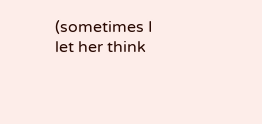(sometimes I let her think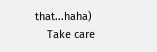that...haha)
    Take care